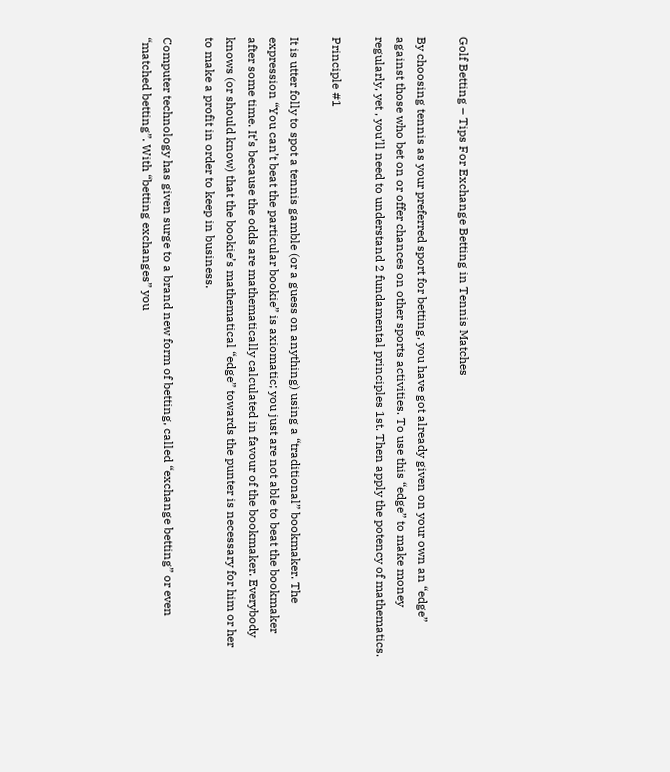Golf Betting – Tips For Exchange Betting in Tennis Matches

By choosing tennis as your preferred sport for betting, you have got already given on your own an “edge” against those who bet on or offer chances on other sports activities. To use this “edge” to make money regularly, yet , you’ll need to understand 2 fundamental principles 1st. Then apply the potency of mathematics.

Principle #1

It is utter folly to spot a tennis gamble (or a guess on anything) using a “traditional” bookmaker. The expression “You can’t beat the particular bookie” is axiomatic; you just are not able to beat the bookmaker after some time. It’s because the odds are mathematically calculated in favour of the bookmaker. Everybody knows (or should know) that the bookie’s mathematical “edge” towards the punter is necessary for him or her to make a profit in order to keep in business.

Computer technology has given surge to a brand new form of betting, called “exchange betting” or even “matched betting”. With “betting exchanges” you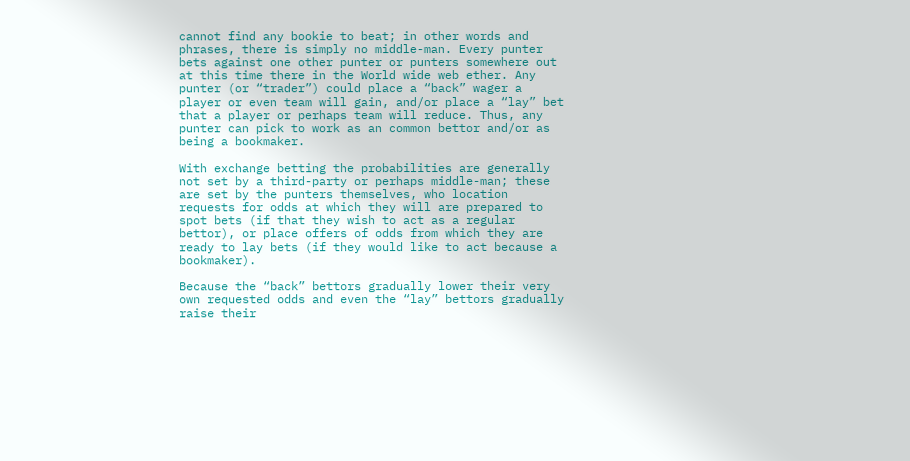cannot find any bookie to beat; in other words and phrases, there is simply no middle-man. Every punter bets against one other punter or punters somewhere out at this time there in the World wide web ether. Any punter (or “trader”) could place a “back” wager a player or even team will gain, and/or place a “lay” bet that a player or perhaps team will reduce. Thus, any punter can pick to work as an common bettor and/or as being a bookmaker.

With exchange betting the probabilities are generally not set by a third-party or perhaps middle-man; these are set by the punters themselves, who location requests for odds at which they will are prepared to spot bets (if that they wish to act as a regular bettor), or place offers of odds from which they are ready to lay bets (if they would like to act because a bookmaker).

Because the “back” bettors gradually lower their very own requested odds and even the “lay” bettors gradually raise their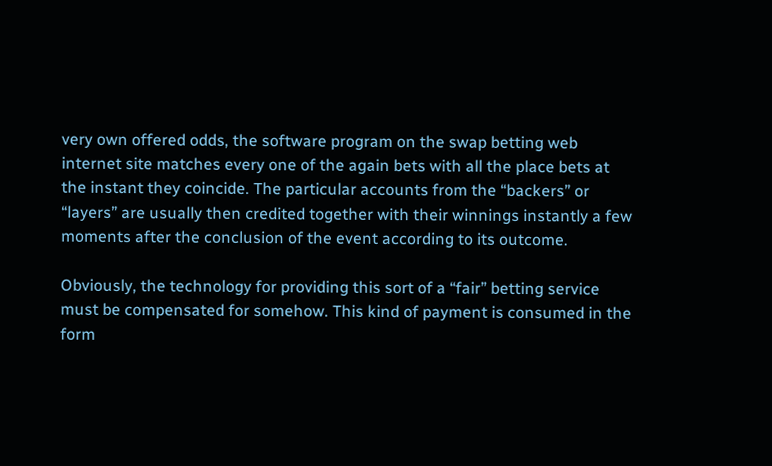very own offered odds, the software program on the swap betting web internet site matches every one of the again bets with all the place bets at the instant they coincide. The particular accounts from the “backers” or “layers” are usually then credited together with their winnings instantly a few moments after the conclusion of the event according to its outcome.

Obviously, the technology for providing this sort of a “fair” betting service must be compensated for somehow. This kind of payment is consumed in the form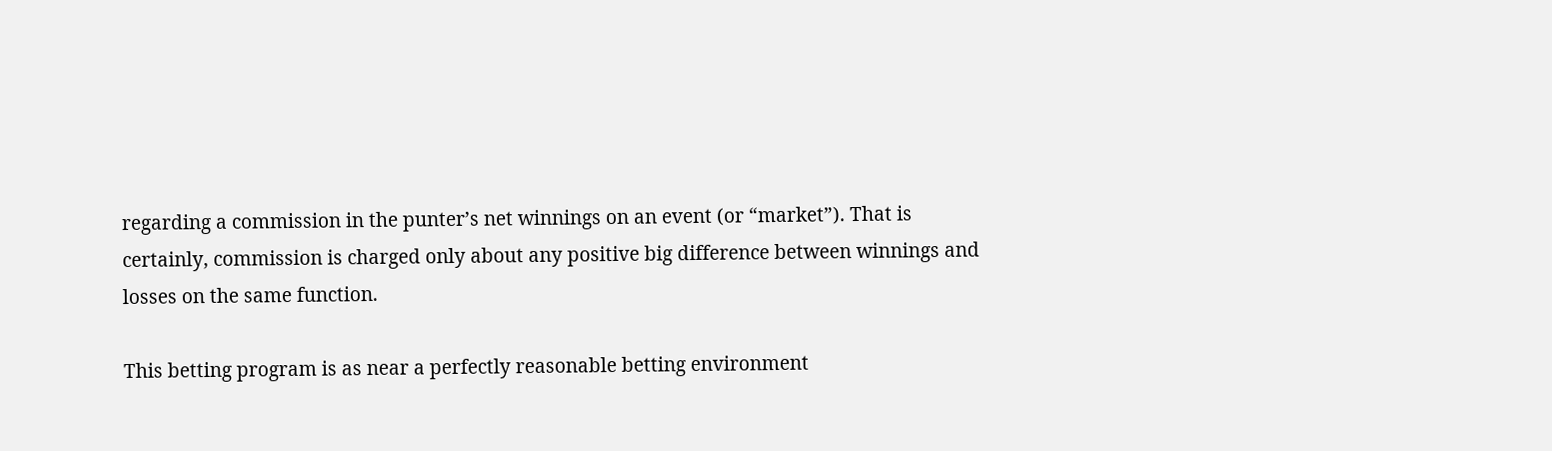regarding a commission in the punter’s net winnings on an event (or “market”). That is certainly, commission is charged only about any positive big difference between winnings and losses on the same function.

This betting program is as near a perfectly reasonable betting environment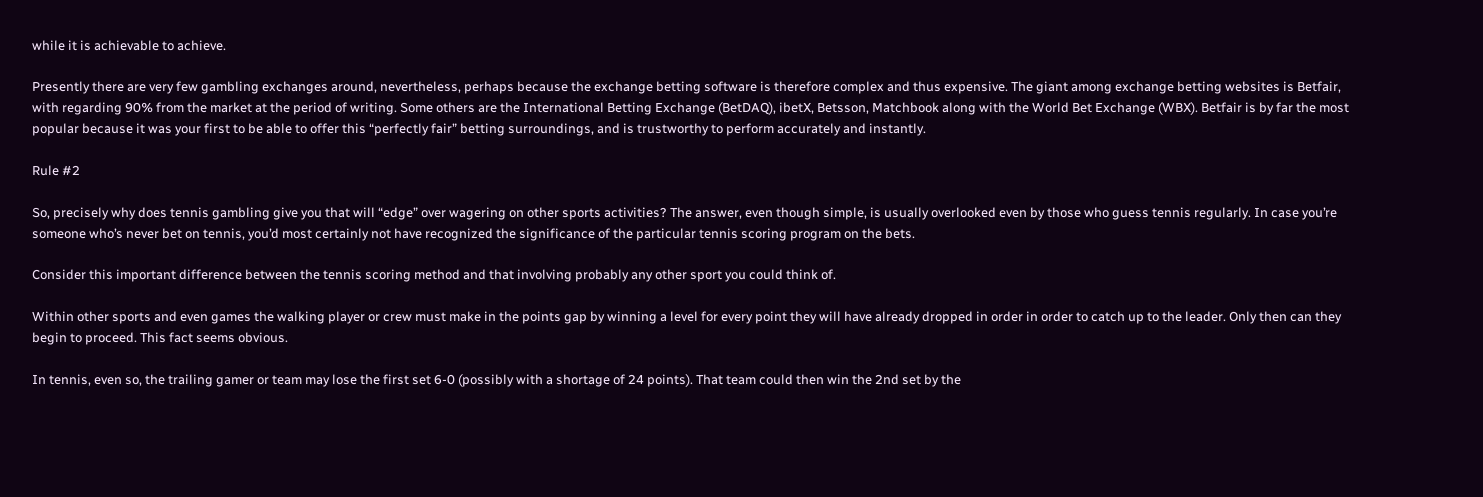while it is achievable to achieve.

Presently there are very few gambling exchanges around, nevertheless, perhaps because the exchange betting software is therefore complex and thus expensive. The giant among exchange betting websites is Betfair, with regarding 90% from the market at the period of writing. Some others are the International Betting Exchange (BetDAQ), ibetX, Betsson, Matchbook along with the World Bet Exchange (WBX). Betfair is by far the most popular because it was your first to be able to offer this “perfectly fair” betting surroundings, and is trustworthy to perform accurately and instantly.

Rule #2

So, precisely why does tennis gambling give you that will “edge” over wagering on other sports activities? The answer, even though simple, is usually overlooked even by those who guess tennis regularly. In case you’re someone who’s never bet on tennis, you’d most certainly not have recognized the significance of the particular tennis scoring program on the bets.

Consider this important difference between the tennis scoring method and that involving probably any other sport you could think of.

Within other sports and even games the walking player or crew must make in the points gap by winning a level for every point they will have already dropped in order in order to catch up to the leader. Only then can they begin to proceed. This fact seems obvious.

In tennis, even so, the trailing gamer or team may lose the first set 6-0 (possibly with a shortage of 24 points). That team could then win the 2nd set by the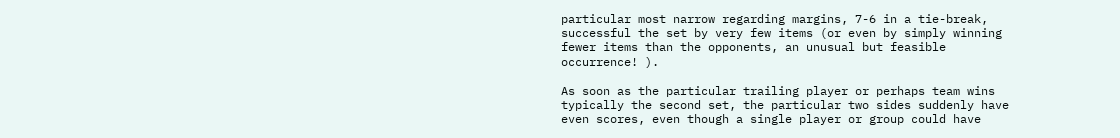particular most narrow regarding margins, 7-6 in a tie-break, successful the set by very few items (or even by simply winning fewer items than the opponents, an unusual but feasible occurrence! ).

As soon as the particular trailing player or perhaps team wins typically the second set, the particular two sides suddenly have even scores, even though a single player or group could have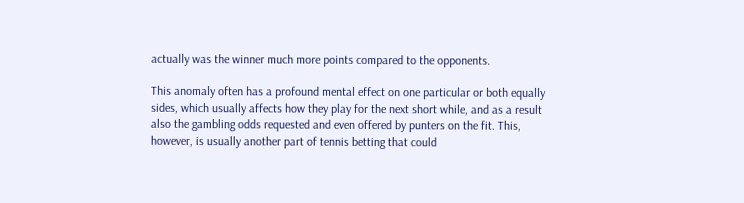actually was the winner much more points compared to the opponents.

This anomaly often has a profound mental effect on one particular or both equally sides, which usually affects how they play for the next short while, and as a result also the gambling odds requested and even offered by punters on the fit. This, however, is usually another part of tennis betting that could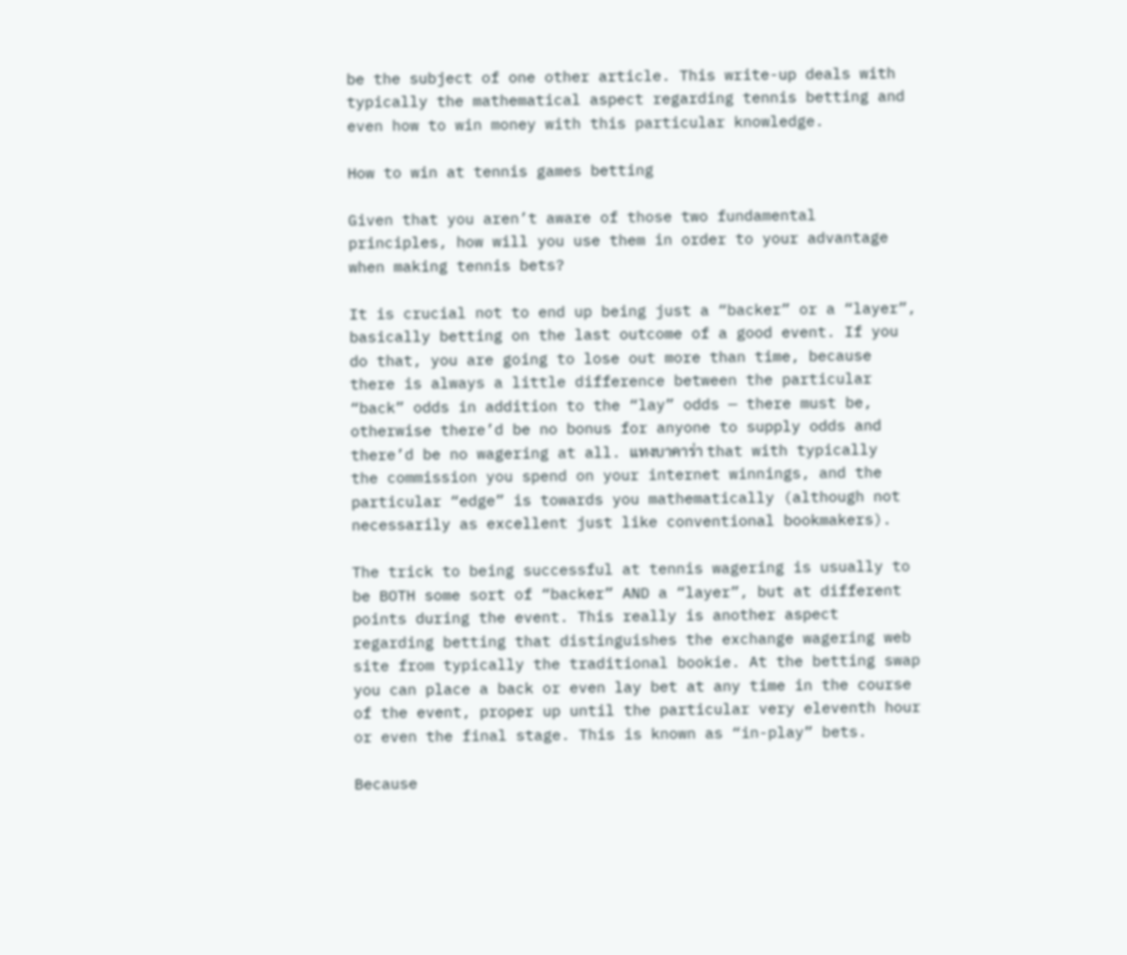be the subject of one other article. This write-up deals with typically the mathematical aspect regarding tennis betting and even how to win money with this particular knowledge.

How to win at tennis games betting

Given that you aren’t aware of those two fundamental principles, how will you use them in order to your advantage when making tennis bets?

It is crucial not to end up being just a “backer” or a “layer”, basically betting on the last outcome of a good event. If you do that, you are going to lose out more than time, because there is always a little difference between the particular “back” odds in addition to the “lay” odds — there must be, otherwise there’d be no bonus for anyone to supply odds and there’d be no wagering at all. แทงบาคาร่า that with typically the commission you spend on your internet winnings, and the particular “edge” is towards you mathematically (although not necessarily as excellent just like conventional bookmakers).

The trick to being successful at tennis wagering is usually to be BOTH some sort of “backer” AND a “layer”, but at different points during the event. This really is another aspect regarding betting that distinguishes the exchange wagering web site from typically the traditional bookie. At the betting swap you can place a back or even lay bet at any time in the course of the event, proper up until the particular very eleventh hour or even the final stage. This is known as “in-play” bets.

Because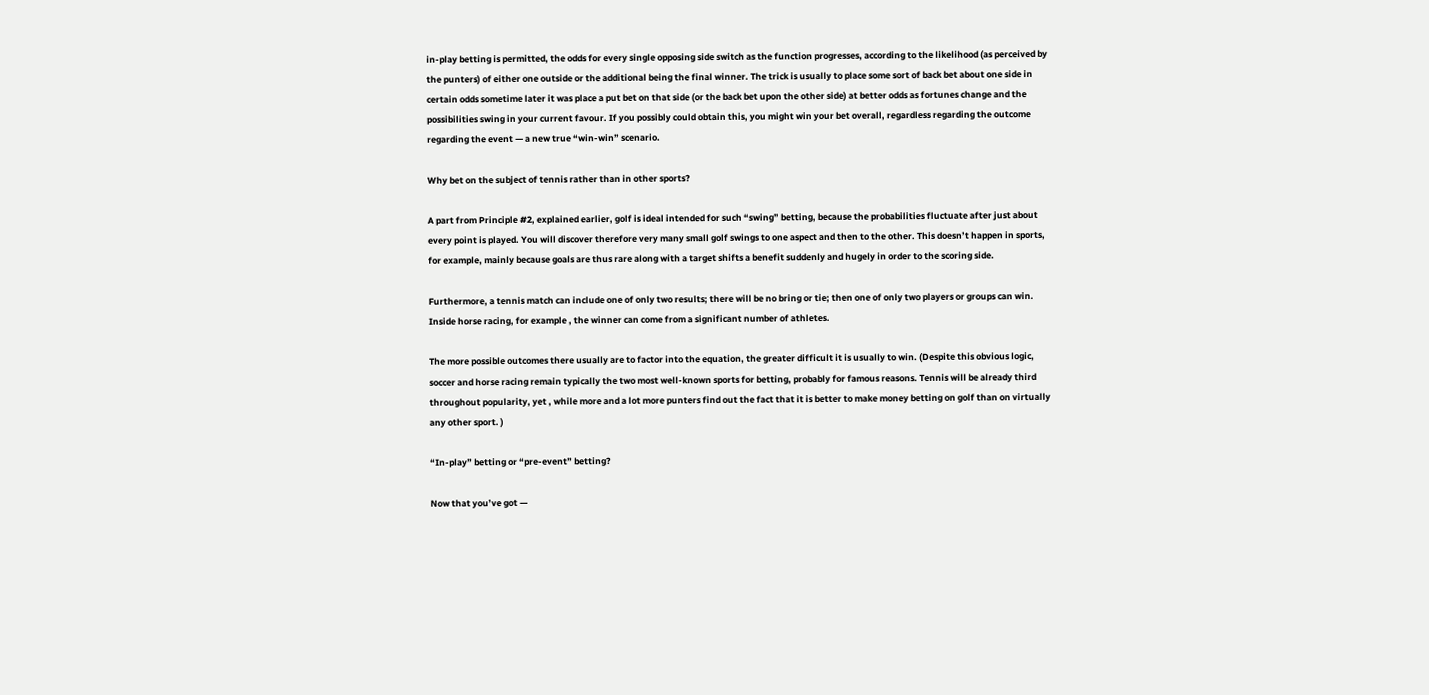in-play betting is permitted, the odds for every single opposing side switch as the function progresses, according to the likelihood (as perceived by the punters) of either one outside or the additional being the final winner. The trick is usually to place some sort of back bet about one side in certain odds sometime later it was place a put bet on that side (or the back bet upon the other side) at better odds as fortunes change and the possibilities swing in your current favour. If you possibly could obtain this, you might win your bet overall, regardless regarding the outcome regarding the event — a new true “win-win” scenario.

Why bet on the subject of tennis rather than in other sports?

A part from Principle #2, explained earlier, golf is ideal intended for such “swing” betting, because the probabilities fluctuate after just about every point is played. You will discover therefore very many small golf swings to one aspect and then to the other. This doesn’t happen in sports, for example, mainly because goals are thus rare along with a target shifts a benefit suddenly and hugely in order to the scoring side.

Furthermore, a tennis match can include one of only two results; there will be no bring or tie; then one of only two players or groups can win. Inside horse racing, for example , the winner can come from a significant number of athletes.

The more possible outcomes there usually are to factor into the equation, the greater difficult it is usually to win. (Despite this obvious logic, soccer and horse racing remain typically the two most well-known sports for betting, probably for famous reasons. Tennis will be already third throughout popularity, yet , while more and a lot more punters find out the fact that it is better to make money betting on golf than on virtually any other sport. )

“In-play” betting or “pre-event” betting?

Now that you’ve got —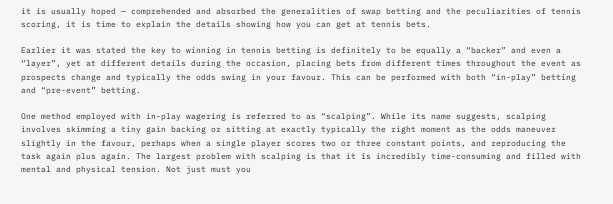it is usually hoped — comprehended and absorbed the generalities of swap betting and the peculiarities of tennis scoring, it is time to explain the details showing how you can get at tennis bets.

Earlier it was stated the key to winning in tennis betting is definitely to be equally a “backer” and even a “layer”, yet at different details during the occasion, placing bets from different times throughout the event as prospects change and typically the odds swing in your favour. This can be performed with both “in-play” betting and “pre-event” betting.

One method employed with in-play wagering is referred to as “scalping”. While its name suggests, scalping involves skimming a tiny gain backing or sitting at exactly typically the right moment as the odds maneuver slightly in the favour, perhaps when a single player scores two or three constant points, and reproducing the task again plus again. The largest problem with scalping is that it is incredibly time-consuming and filled with mental and physical tension. Not just must you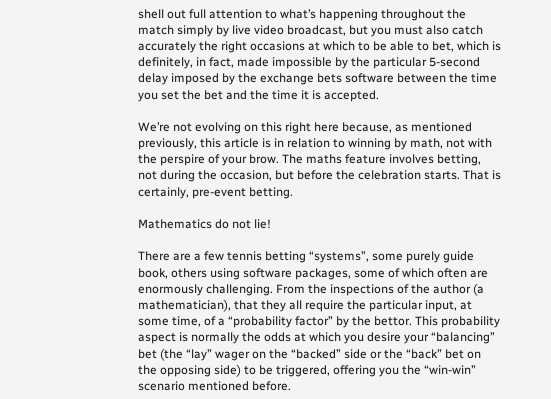shell out full attention to what’s happening throughout the match simply by live video broadcast, but you must also catch accurately the right occasions at which to be able to bet, which is definitely, in fact, made impossible by the particular 5-second delay imposed by the exchange bets software between the time you set the bet and the time it is accepted.

We’re not evolving on this right here because, as mentioned previously, this article is in relation to winning by math, not with the perspire of your brow. The maths feature involves betting, not during the occasion, but before the celebration starts. That is certainly, pre-event betting.

Mathematics do not lie!

There are a few tennis betting “systems”, some purely guide book, others using software packages, some of which often are enormously challenging. From the inspections of the author (a mathematician), that they all require the particular input, at some time, of a “probability factor” by the bettor. This probability aspect is normally the odds at which you desire your “balancing” bet (the “lay” wager on the “backed” side or the “back” bet on the opposing side) to be triggered, offering you the “win-win” scenario mentioned before.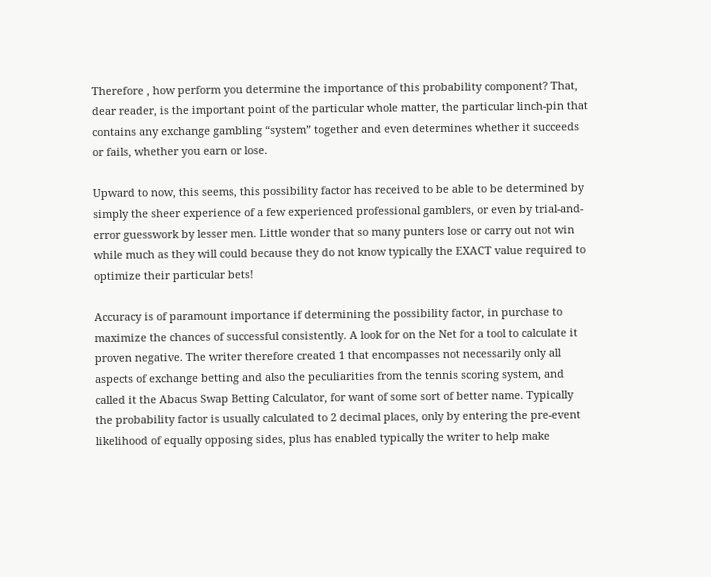Therefore , how perform you determine the importance of this probability component? That, dear reader, is the important point of the particular whole matter, the particular linch-pin that contains any exchange gambling “system” together and even determines whether it succeeds or fails, whether you earn or lose.

Upward to now, this seems, this possibility factor has received to be able to be determined by simply the sheer experience of a few experienced professional gamblers, or even by trial-and-error guesswork by lesser men. Little wonder that so many punters lose or carry out not win while much as they will could because they do not know typically the EXACT value required to optimize their particular bets!

Accuracy is of paramount importance if determining the possibility factor, in purchase to maximize the chances of successful consistently. A look for on the Net for a tool to calculate it proven negative. The writer therefore created 1 that encompasses not necessarily only all aspects of exchange betting and also the peculiarities from the tennis scoring system, and called it the Abacus Swap Betting Calculator, for want of some sort of better name. Typically the probability factor is usually calculated to 2 decimal places, only by entering the pre-event likelihood of equally opposing sides, plus has enabled typically the writer to help make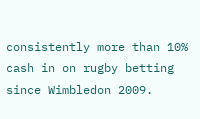consistently more than 10% cash in on rugby betting since Wimbledon 2009.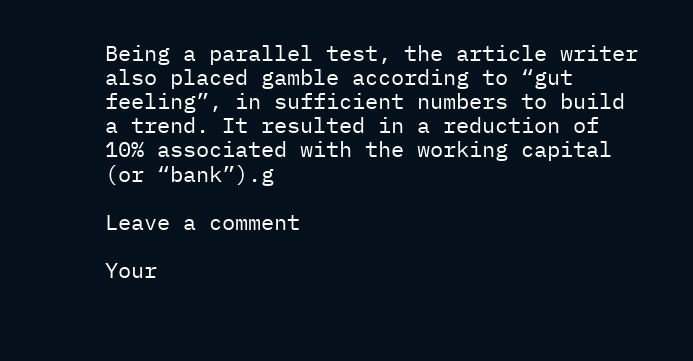Being a parallel test, the article writer also placed gamble according to “gut feeling”, in sufficient numbers to build a trend. It resulted in a reduction of 10% associated with the working capital (or “bank”).g

Leave a comment

Your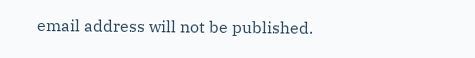email address will not be published.